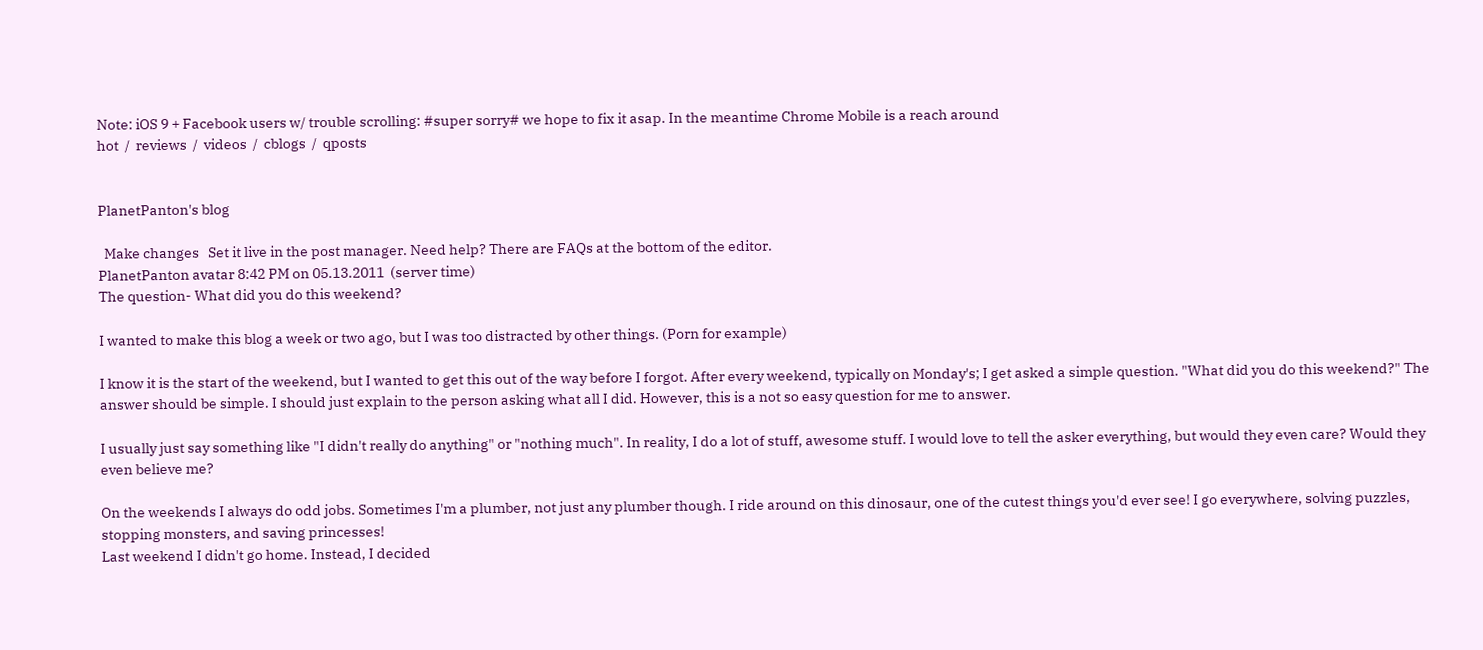Note: iOS 9 + Facebook users w/ trouble scrolling: #super sorry# we hope to fix it asap. In the meantime Chrome Mobile is a reach around
hot  /  reviews  /  videos  /  cblogs  /  qposts


PlanetPanton's blog

  Make changes   Set it live in the post manager. Need help? There are FAQs at the bottom of the editor.
PlanetPanton avatar 8:42 PM on 05.13.2011  (server time)
The question- What did you do this weekend?

I wanted to make this blog a week or two ago, but I was too distracted by other things. (Porn for example)

I know it is the start of the weekend, but I wanted to get this out of the way before I forgot. After every weekend, typically on Monday's; I get asked a simple question. "What did you do this weekend?" The answer should be simple. I should just explain to the person asking what all I did. However, this is a not so easy question for me to answer.

I usually just say something like "I didn't really do anything" or "nothing much". In reality, I do a lot of stuff, awesome stuff. I would love to tell the asker everything, but would they even care? Would they even believe me?

On the weekends I always do odd jobs. Sometimes I'm a plumber, not just any plumber though. I ride around on this dinosaur, one of the cutest things you'd ever see! I go everywhere, solving puzzles, stopping monsters, and saving princesses!
Last weekend I didn't go home. Instead, I decided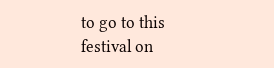to go to this festival on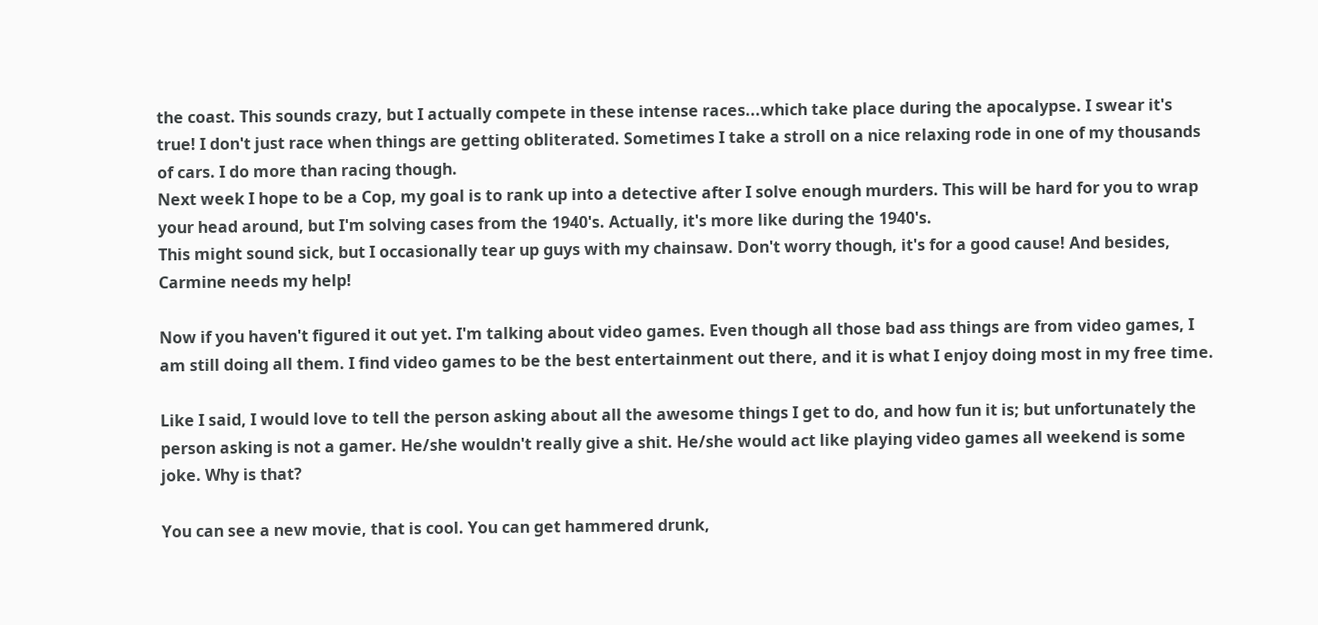the coast. This sounds crazy, but I actually compete in these intense races...which take place during the apocalypse. I swear it's true! I don't just race when things are getting obliterated. Sometimes I take a stroll on a nice relaxing rode in one of my thousands of cars. I do more than racing though.
Next week I hope to be a Cop, my goal is to rank up into a detective after I solve enough murders. This will be hard for you to wrap your head around, but I'm solving cases from the 1940's. Actually, it's more like during the 1940's.
This might sound sick, but I occasionally tear up guys with my chainsaw. Don't worry though, it's for a good cause! And besides, Carmine needs my help!

Now if you haven't figured it out yet. I'm talking about video games. Even though all those bad ass things are from video games, I am still doing all them. I find video games to be the best entertainment out there, and it is what I enjoy doing most in my free time.

Like I said, I would love to tell the person asking about all the awesome things I get to do, and how fun it is; but unfortunately the person asking is not a gamer. He/she wouldn't really give a shit. He/she would act like playing video games all weekend is some joke. Why is that?

You can see a new movie, that is cool. You can get hammered drunk,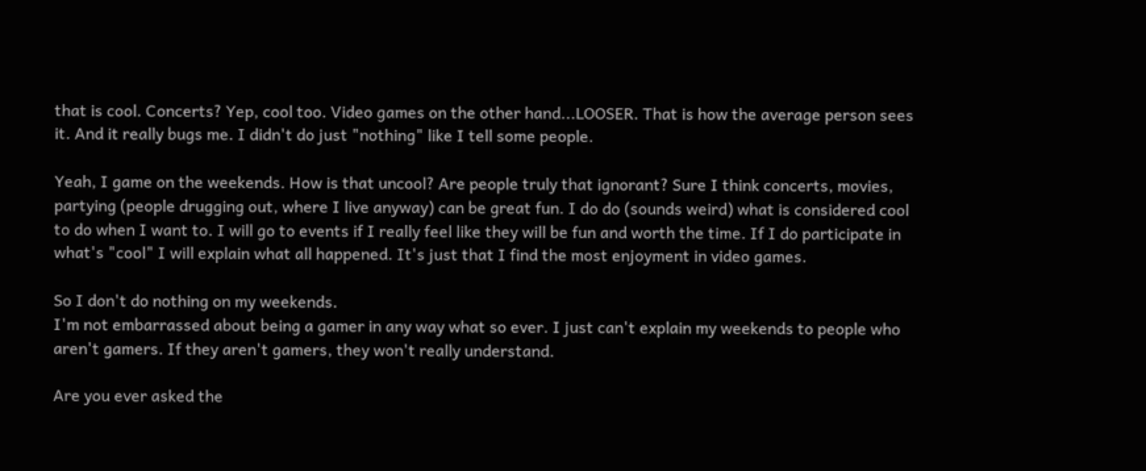that is cool. Concerts? Yep, cool too. Video games on the other hand...LOOSER. That is how the average person sees it. And it really bugs me. I didn't do just "nothing" like I tell some people.

Yeah, I game on the weekends. How is that uncool? Are people truly that ignorant? Sure I think concerts, movies, partying (people drugging out, where I live anyway) can be great fun. I do do (sounds weird) what is considered cool to do when I want to. I will go to events if I really feel like they will be fun and worth the time. If I do participate in what's "cool" I will explain what all happened. It's just that I find the most enjoyment in video games.

So I don't do nothing on my weekends.
I'm not embarrassed about being a gamer in any way what so ever. I just can't explain my weekends to people who aren't gamers. If they aren't gamers, they won't really understand.

Are you ever asked the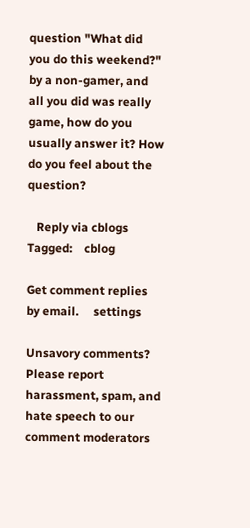question "What did you do this weekend?" by a non-gamer, and all you did was really game, how do you usually answer it? How do you feel about the question?

   Reply via cblogs
Tagged:    cblog

Get comment replies by email.     settings

Unsavory comments? Please report harassment, spam, and hate speech to our comment moderators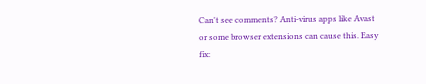Can't see comments? Anti-virus apps like Avast or some browser extensions can cause this. Easy fix: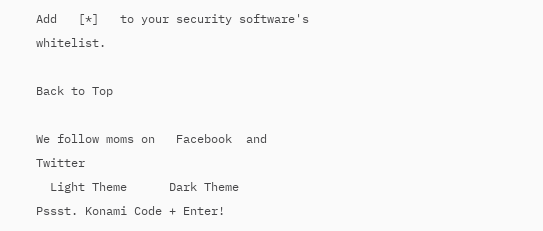Add   [*]   to your security software's whitelist.

Back to Top

We follow moms on   Facebook  and   Twitter
  Light Theme      Dark Theme
Pssst. Konami Code + Enter!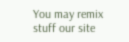You may remix stuff our site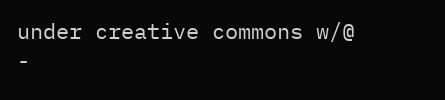under creative commons w/@
-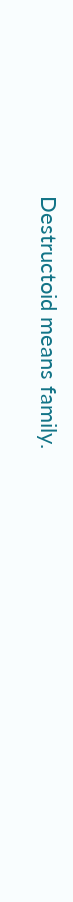Destructoid means family.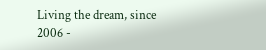Living the dream, since 2006 -